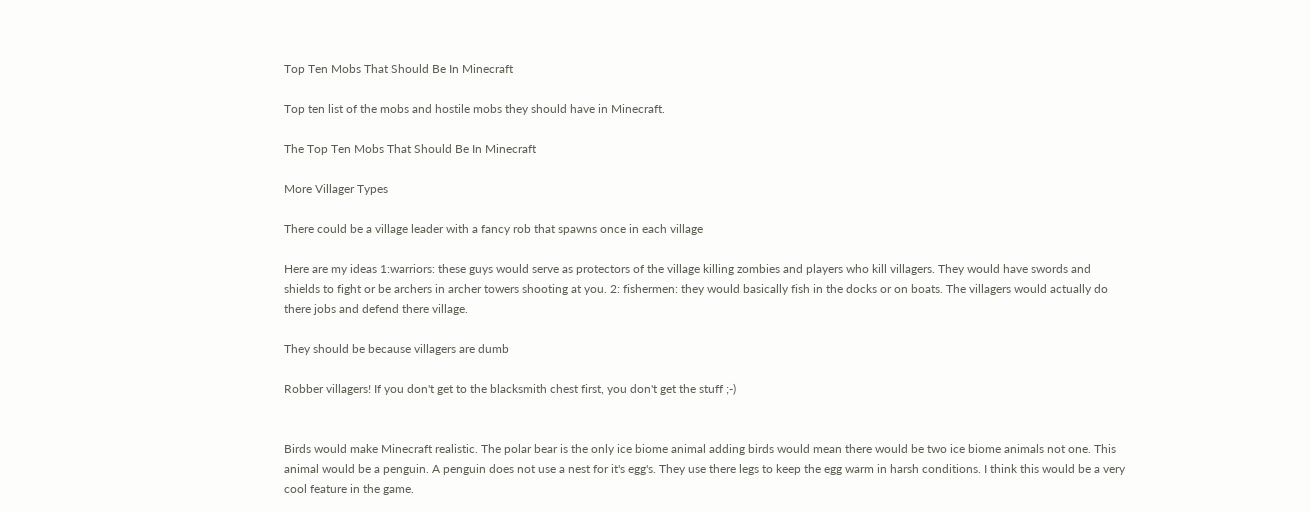Top Ten Mobs That Should Be In Minecraft

Top ten list of the mobs and hostile mobs they should have in Minecraft.

The Top Ten Mobs That Should Be In Minecraft

More Villager Types

There could be a village leader with a fancy rob that spawns once in each village

Here are my ideas 1:warriors: these guys would serve as protectors of the village killing zombies and players who kill villagers. They would have swords and shields to fight or be archers in archer towers shooting at you. 2: fishermen: they would basically fish in the docks or on boats. The villagers would actually do there jobs and defend there village.

They should be because villagers are dumb

Robber villagers! If you don't get to the blacksmith chest first, you don't get the stuff ;-)


Birds would make Minecraft realistic. The polar bear is the only ice biome animal adding birds would mean there would be two ice biome animals not one. This animal would be a penguin. A penguin does not use a nest for it's egg's. They use there legs to keep the egg warm in harsh conditions. I think this would be a very cool feature in the game.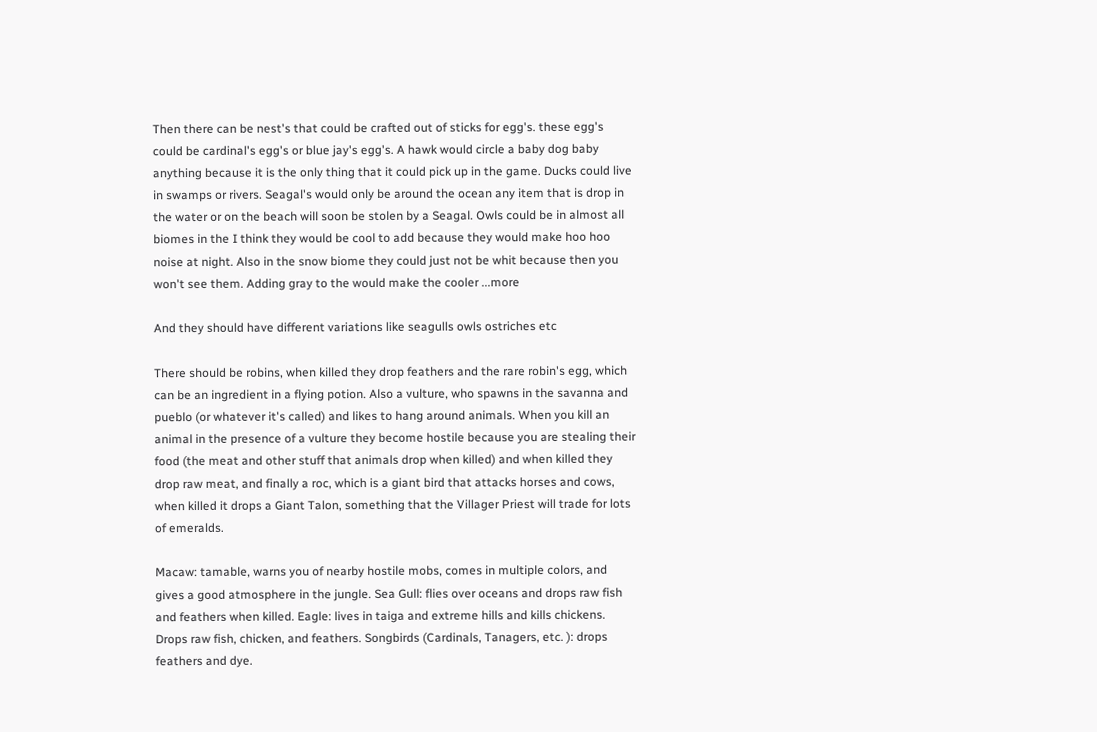Then there can be nest's that could be crafted out of sticks for egg's. these egg's could be cardinal's egg's or blue jay's egg's. A hawk would circle a baby dog baby anything because it is the only thing that it could pick up in the game. Ducks could live in swamps or rivers. Seagal's would only be around the ocean any item that is drop in the water or on the beach will soon be stolen by a Seagal. Owls could be in almost all biomes in the I think they would be cool to add because they would make hoo hoo noise at night. Also in the snow biome they could just not be whit because then you won't see them. Adding gray to the would make the cooler ...more

And they should have different variations like seagulls owls ostriches etc

There should be robins, when killed they drop feathers and the rare robin's egg, which can be an ingredient in a flying potion. Also a vulture, who spawns in the savanna and pueblo (or whatever it's called) and likes to hang around animals. When you kill an animal in the presence of a vulture they become hostile because you are stealing their food (the meat and other stuff that animals drop when killed) and when killed they drop raw meat, and finally a roc, which is a giant bird that attacks horses and cows, when killed it drops a Giant Talon, something that the Villager Priest will trade for lots of emeralds.

Macaw: tamable, warns you of nearby hostile mobs, comes in multiple colors, and gives a good atmosphere in the jungle. Sea Gull: flies over oceans and drops raw fish and feathers when killed. Eagle: lives in taiga and extreme hills and kills chickens. Drops raw fish, chicken, and feathers. Songbirds (Cardinals, Tanagers, etc. ): drops feathers and dye.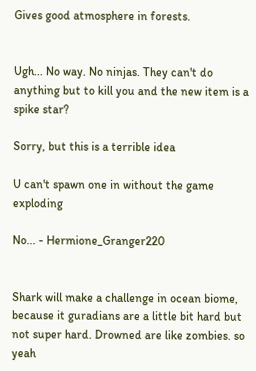Gives good atmosphere in forests.


Ugh... No way. No ninjas. They can't do anything but to kill you and the new item is a spike star?

Sorry, but this is a terrible idea

U can't spawn one in without the game exploding

No... - Hermione_Granger220


Shark will make a challenge in ocean biome, because it guradians are a little bit hard but not super hard. Drowned are like zombies. so yeah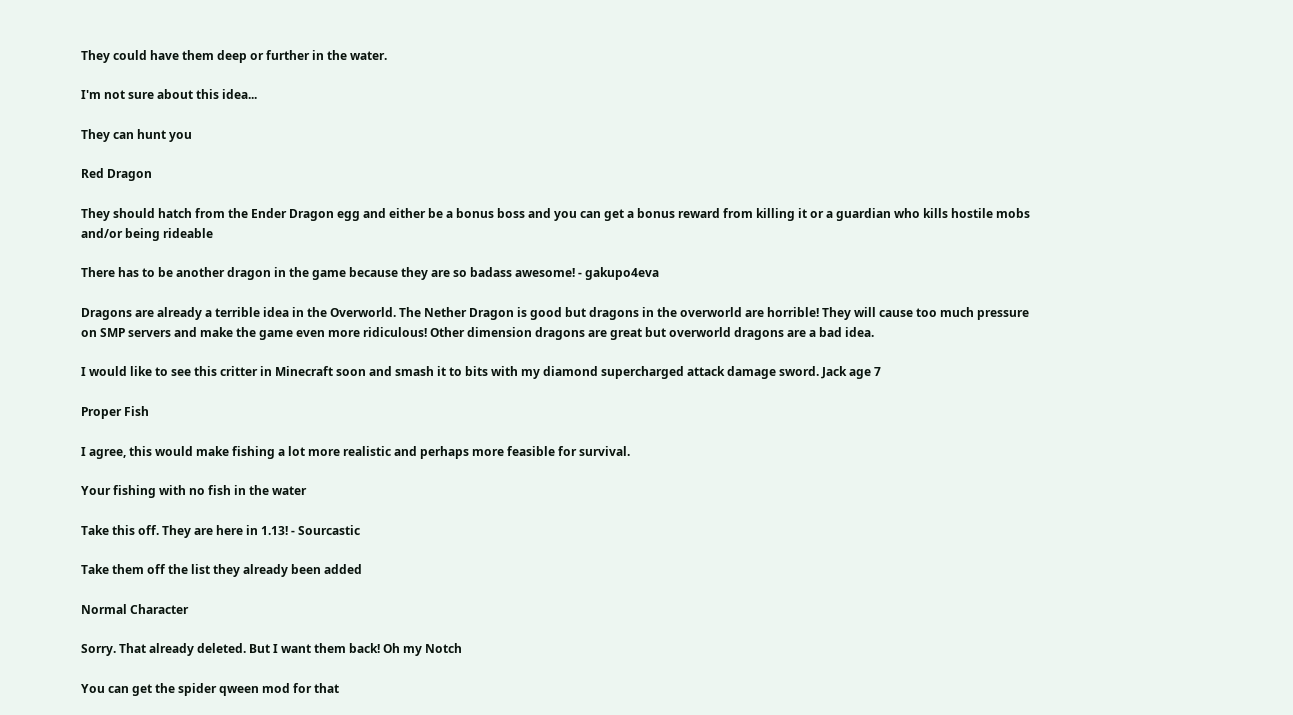They could have them deep or further in the water.

I'm not sure about this idea...

They can hunt you

Red Dragon

They should hatch from the Ender Dragon egg and either be a bonus boss and you can get a bonus reward from killing it or a guardian who kills hostile mobs and/or being rideable

There has to be another dragon in the game because they are so badass awesome! - gakupo4eva

Dragons are already a terrible idea in the Overworld. The Nether Dragon is good but dragons in the overworld are horrible! They will cause too much pressure on SMP servers and make the game even more ridiculous! Other dimension dragons are great but overworld dragons are a bad idea.

I would like to see this critter in Minecraft soon and smash it to bits with my diamond supercharged attack damage sword. Jack age 7

Proper Fish

I agree, this would make fishing a lot more realistic and perhaps more feasible for survival.

Your fishing with no fish in the water

Take this off. They are here in 1.13! - Sourcastic

Take them off the list they already been added

Normal Character

Sorry. That already deleted. But I want them back! Oh my Notch

You can get the spider qween mod for that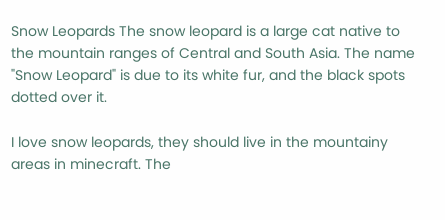Snow Leopards The snow leopard is a large cat native to the mountain ranges of Central and South Asia. The name "Snow Leopard" is due to its white fur, and the black spots dotted over it.

I love snow leopards, they should live in the mountainy areas in minecraft. The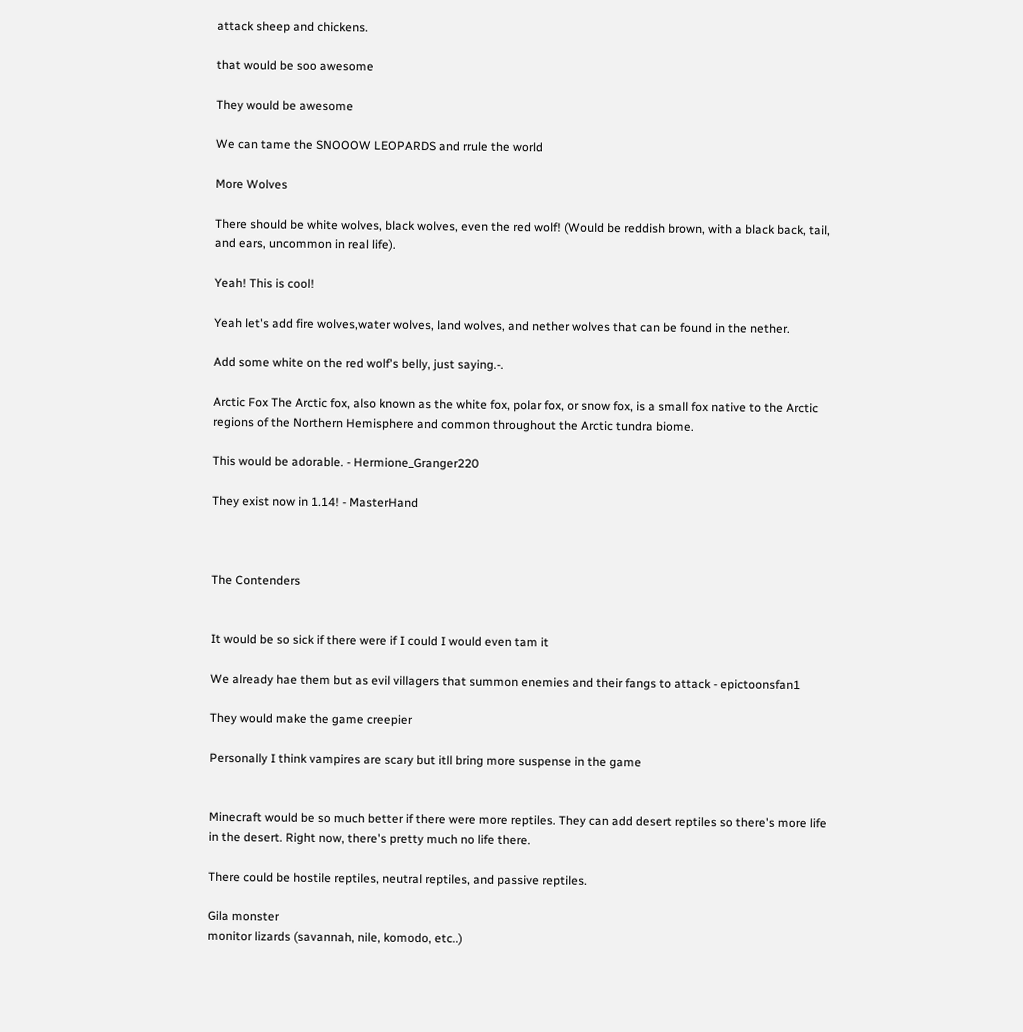attack sheep and chickens.

that would be soo awesome

They would be awesome

We can tame the SNOOOW LEOPARDS and rrule the world

More Wolves

There should be white wolves, black wolves, even the red wolf! (Would be reddish brown, with a black back, tail, and ears, uncommon in real life).

Yeah! This is cool!

Yeah let's add fire wolves,water wolves, land wolves, and nether wolves that can be found in the nether.

Add some white on the red wolf's belly, just saying.-.

Arctic Fox The Arctic fox, also known as the white fox, polar fox, or snow fox, is a small fox native to the Arctic regions of the Northern Hemisphere and common throughout the Arctic tundra biome.

This would be adorable. - Hermione_Granger220

They exist now in 1.14! - MasterHand



The Contenders


It would be so sick if there were if I could I would even tam it

We already hae them but as evil villagers that summon enemies and their fangs to attack - epictoonsfan1

They would make the game creepier

Personally I think vampires are scary but itll bring more suspense in the game


Minecraft would be so much better if there were more reptiles. They can add desert reptiles so there's more life in the desert. Right now, there's pretty much no life there.

There could be hostile reptiles, neutral reptiles, and passive reptiles.

Gila monster
monitor lizards (savannah, nile, komodo, etc..)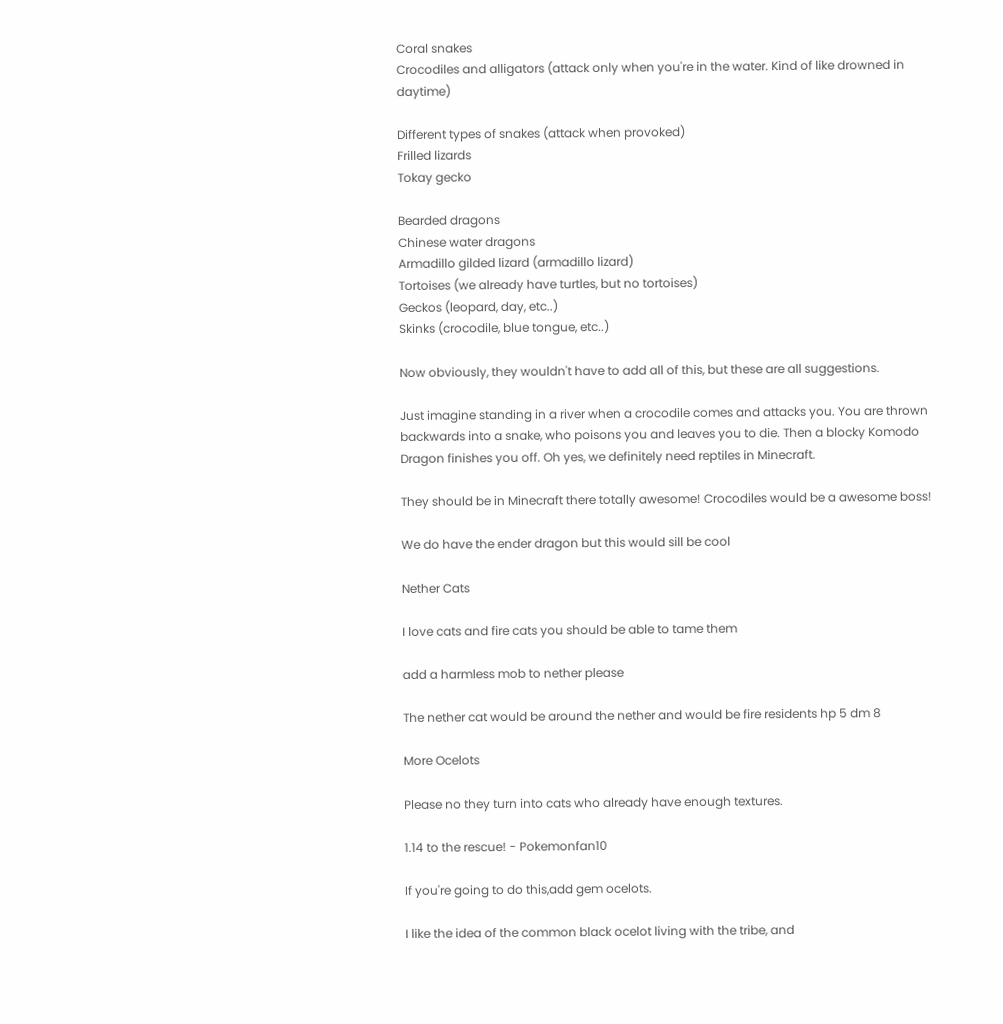Coral snakes
Crocodiles and alligators (attack only when you're in the water. Kind of like drowned in daytime)

Different types of snakes (attack when provoked)
Frilled lizards
Tokay gecko

Bearded dragons
Chinese water dragons
Armadillo gilded lizard (armadillo lizard)
Tortoises (we already have turtles, but no tortoises)
Geckos (leopard, day, etc..)
Skinks (crocodile, blue tongue, etc..)

Now obviously, they wouldn't have to add all of this, but these are all suggestions.

Just imagine standing in a river when a crocodile comes and attacks you. You are thrown backwards into a snake, who poisons you and leaves you to die. Then a blocky Komodo Dragon finishes you off. Oh yes, we definitely need reptiles in Minecraft.

They should be in Minecraft there totally awesome! Crocodiles would be a awesome boss!

We do have the ender dragon but this would sill be cool

Nether Cats

I love cats and fire cats you should be able to tame them

add a harmless mob to nether please

The nether cat would be around the nether and would be fire residents hp 5 dm 8

More Ocelots

Please no they turn into cats who already have enough textures.

1.14 to the rescue! - Pokemonfan10

If you're going to do this,add gem ocelots.

I like the idea of the common black ocelot living with the tribe, and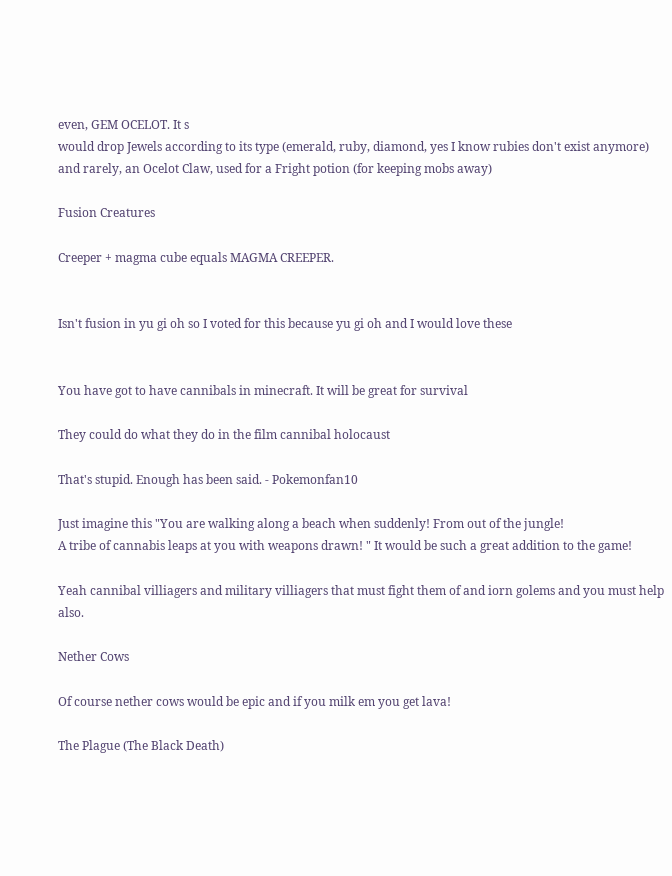even, GEM OCELOT. It s
would drop Jewels according to its type (emerald, ruby, diamond, yes I know rubies don't exist anymore) and rarely, an Ocelot Claw, used for a Fright potion (for keeping mobs away)

Fusion Creatures

Creeper + magma cube equals MAGMA CREEPER.


Isn't fusion in yu gi oh so I voted for this because yu gi oh and I would love these


You have got to have cannibals in minecraft. It will be great for survival

They could do what they do in the film cannibal holocaust

That's stupid. Enough has been said. - Pokemonfan10

Just imagine this "You are walking along a beach when suddenly! From out of the jungle!
A tribe of cannabis leaps at you with weapons drawn! " It would be such a great addition to the game!

Yeah cannibal villiagers and military villiagers that must fight them of and iorn golems and you must help also.

Nether Cows

Of course nether cows would be epic and if you milk em you get lava!

The Plague (The Black Death)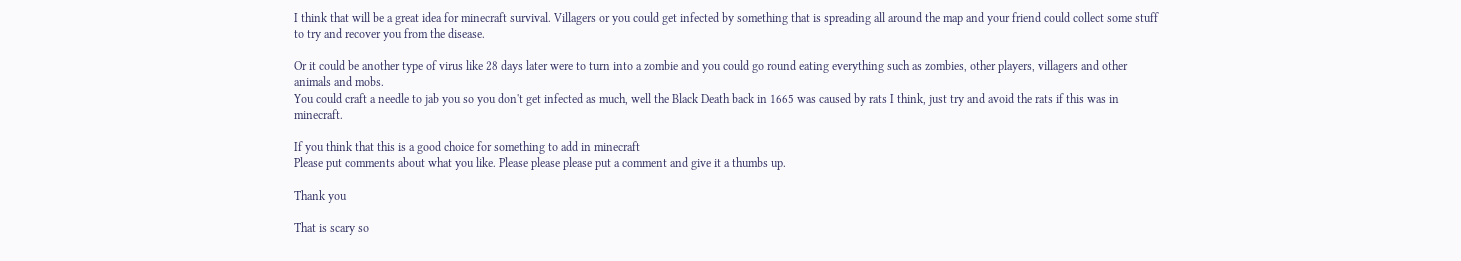I think that will be a great idea for minecraft survival. Villagers or you could get infected by something that is spreading all around the map and your friend could collect some stuff to try and recover you from the disease.

Or it could be another type of virus like 28 days later were to turn into a zombie and you could go round eating everything such as zombies, other players, villagers and other animals and mobs.
You could craft a needle to jab you so you don't get infected as much, well the Black Death back in 1665 was caused by rats I think, just try and avoid the rats if this was in minecraft.

If you think that this is a good choice for something to add in minecraft
Please put comments about what you like. Please please please put a comment and give it a thumbs up.

Thank you

That is scary so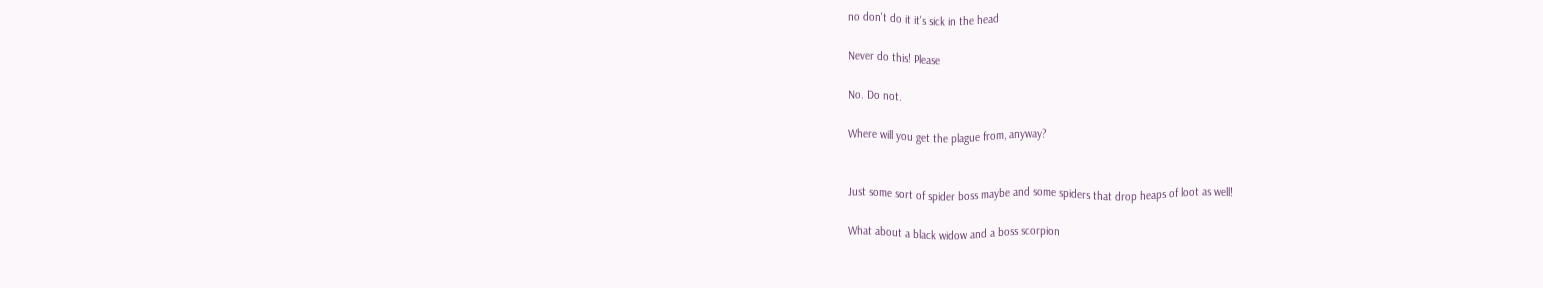no don't do it it's sick in the head

Never do this! Please

No. Do not.

Where will you get the plague from, anyway?


Just some sort of spider boss maybe and some spiders that drop heaps of loot as well!

What about a black widow and a boss scorpion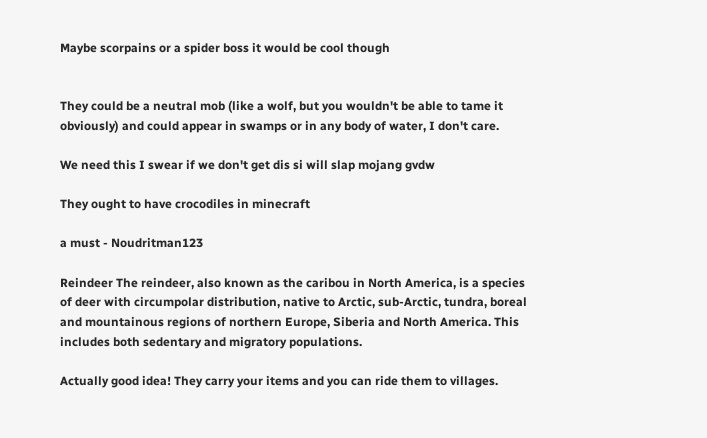Maybe scorpains or a spider boss it would be cool though


They could be a neutral mob (like a wolf, but you wouldn't be able to tame it obviously) and could appear in swamps or in any body of water, I don't care.

We need this I swear if we don't get dis si will slap mojang gvdw

They ought to have crocodiles in minecraft

a must - Noudritman123

Reindeer The reindeer, also known as the caribou in North America, is a species of deer with circumpolar distribution, native to Arctic, sub-Arctic, tundra, boreal and mountainous regions of northern Europe, Siberia and North America. This includes both sedentary and migratory populations.

Actually good idea! They carry your items and you can ride them to villages.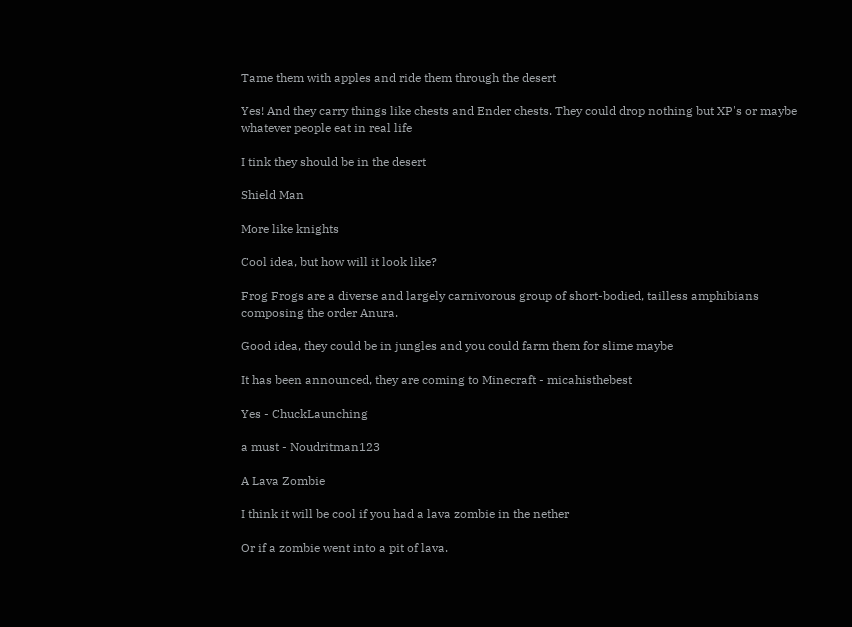Tame them with apples and ride them through the desert

Yes! And they carry things like chests and Ender chests. They could drop nothing but XP's or maybe whatever people eat in real life

I tink they should be in the desert

Shield Man

More like knights

Cool idea, but how will it look like?

Frog Frogs are a diverse and largely carnivorous group of short-bodied, tailless amphibians composing the order Anura.

Good idea, they could be in jungles and you could farm them for slime maybe

It has been announced, they are coming to Minecraft - micahisthebest

Yes - ChuckLaunching

a must - Noudritman123

A Lava Zombie

I think it will be cool if you had a lava zombie in the nether

Or if a zombie went into a pit of lava.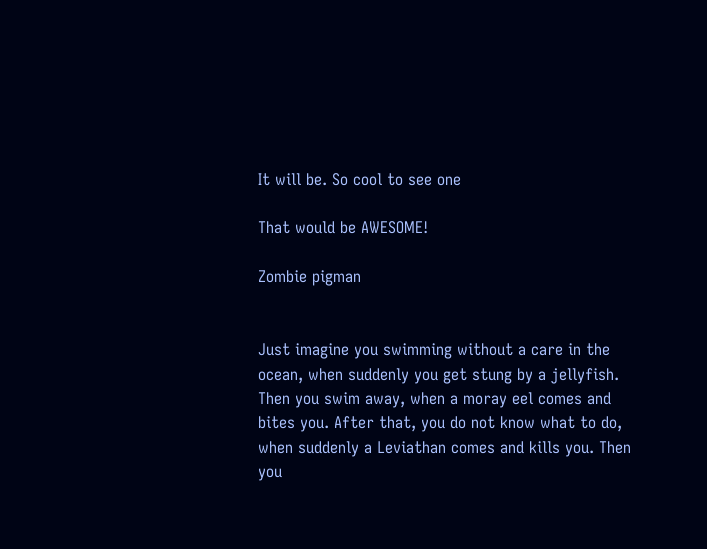It will be. So cool to see one

That would be AWESOME!

Zombie pigman


Just imagine you swimming without a care in the ocean, when suddenly you get stung by a jellyfish. Then you swim away, when a moray eel comes and bites you. After that, you do not know what to do, when suddenly a Leviathan comes and kills you. Then you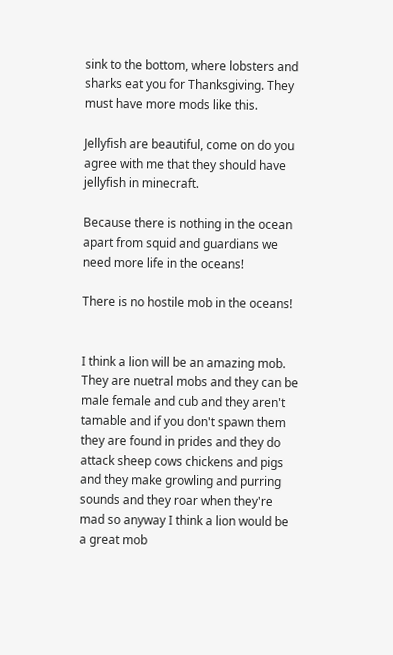sink to the bottom, where lobsters and sharks eat you for Thanksgiving. They must have more mods like this.

Jellyfish are beautiful, come on do you agree with me that they should have jellyfish in minecraft.

Because there is nothing in the ocean apart from squid and guardians we need more life in the oceans!

There is no hostile mob in the oceans!


I think a lion will be an amazing mob. They are nuetral mobs and they can be male female and cub and they aren't tamable and if you don't spawn them they are found in prides and they do attack sheep cows chickens and pigs and they make growling and purring sounds and they roar when they're mad so anyway I think a lion would be a great mob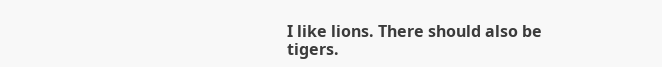I like lions. There should also be tigers.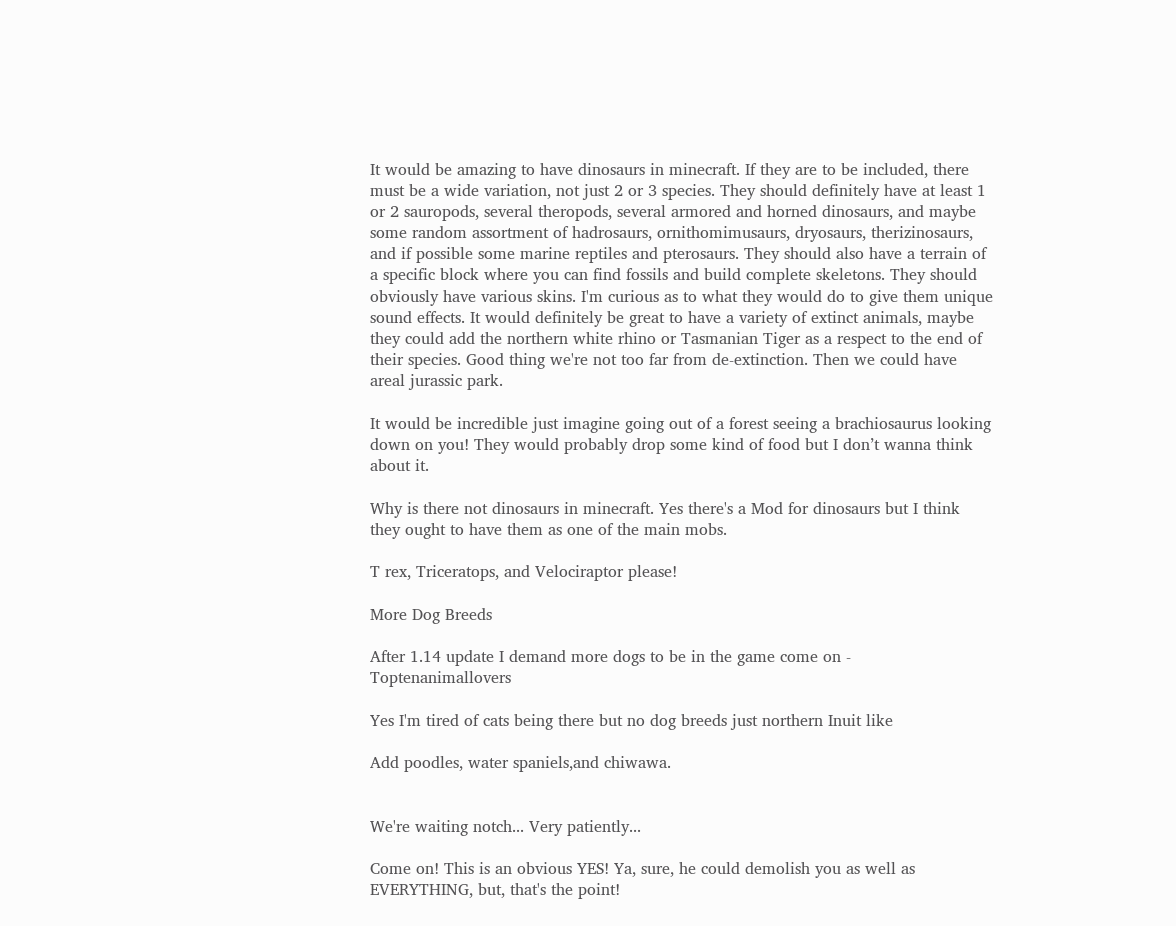It would be amazing to have dinosaurs in minecraft. If they are to be included, there must be a wide variation, not just 2 or 3 species. They should definitely have at least 1 or 2 sauropods, several theropods, several armored and horned dinosaurs, and maybe some random assortment of hadrosaurs, ornithomimusaurs, dryosaurs, therizinosaurs, and if possible some marine reptiles and pterosaurs. They should also have a terrain of a specific block where you can find fossils and build complete skeletons. They should obviously have various skins. I'm curious as to what they would do to give them unique sound effects. It would definitely be great to have a variety of extinct animals, maybe they could add the northern white rhino or Tasmanian Tiger as a respect to the end of their species. Good thing we're not too far from de-extinction. Then we could have areal jurassic park.

It would be incredible just imagine going out of a forest seeing a brachiosaurus looking down on you! They would probably drop some kind of food but I don’t wanna think about it.

Why is there not dinosaurs in minecraft. Yes there's a Mod for dinosaurs but I think they ought to have them as one of the main mobs.

T rex, Triceratops, and Velociraptor please!

More Dog Breeds

After 1.14 update I demand more dogs to be in the game come on - Toptenanimallovers

Yes I'm tired of cats being there but no dog breeds just northern Inuit like

Add poodles, water spaniels,and chiwawa.


We're waiting notch... Very patiently...

Come on! This is an obvious YES! Ya, sure, he could demolish you as well as EVERYTHING, but, that's the point!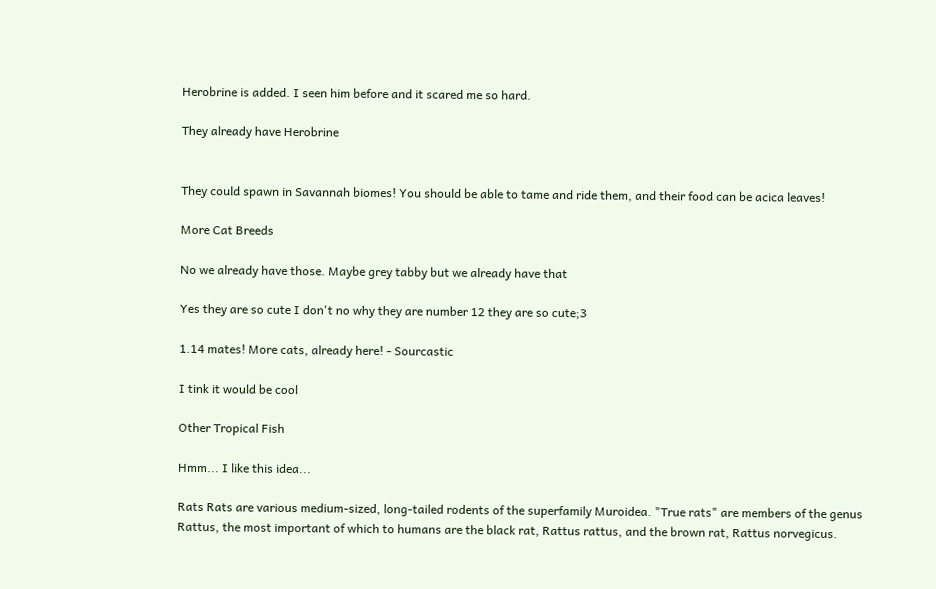Herobrine is added. I seen him before and it scared me so hard.

They already have Herobrine


They could spawn in Savannah biomes! You should be able to tame and ride them, and their food can be acica leaves!

More Cat Breeds

No we already have those. Maybe grey tabby but we already have that

Yes they are so cute I don't no why they are number 12 they are so cute;3

1.14 mates! More cats, already here! - Sourcastic

I tink it would be cool

Other Tropical Fish

Hmm... I like this idea...

Rats Rats are various medium-sized, long-tailed rodents of the superfamily Muroidea. "True rats" are members of the genus Rattus, the most important of which to humans are the black rat, Rattus rattus, and the brown rat, Rattus norvegicus.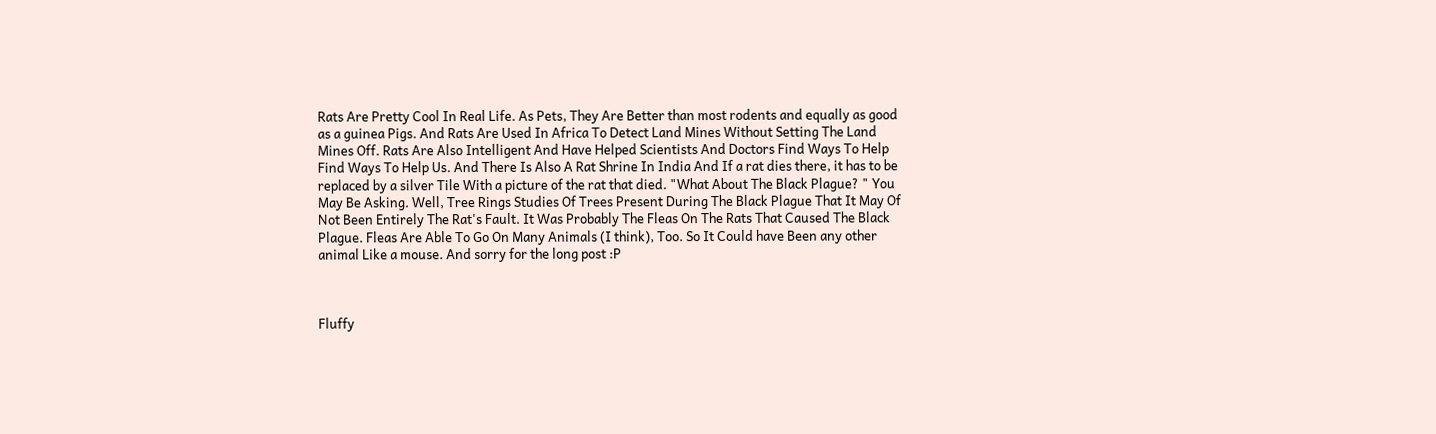Rats Are Pretty Cool In Real Life. As Pets, They Are Better than most rodents and equally as good as a guinea Pigs. And Rats Are Used In Africa To Detect Land Mines Without Setting The Land Mines Off. Rats Are Also Intelligent And Have Helped Scientists And Doctors Find Ways To Help Find Ways To Help Us. And There Is Also A Rat Shrine In India And If a rat dies there, it has to be replaced by a silver Tile With a picture of the rat that died. "What About The Black Plague? " You May Be Asking. Well, Tree Rings Studies Of Trees Present During The Black Plague That It May Of Not Been Entirely The Rat's Fault. It Was Probably The Fleas On The Rats That Caused The Black Plague. Fleas Are Able To Go On Many Animals (I think), Too. So It Could have Been any other animal Like a mouse. And sorry for the long post :P



Fluffy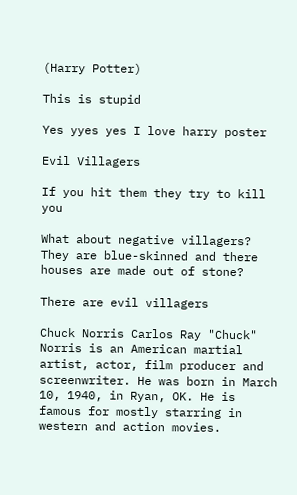(Harry Potter)

This is stupid

Yes yyes yes I love harry poster

Evil Villagers

If you hit them they try to kill you

What about negative villagers? They are blue-skinned and there houses are made out of stone?

There are evil villagers

Chuck Norris Carlos Ray "Chuck" Norris is an American martial artist, actor, film producer and screenwriter. He was born in March 10, 1940, in Ryan, OK. He is famous for mostly starring in western and action movies.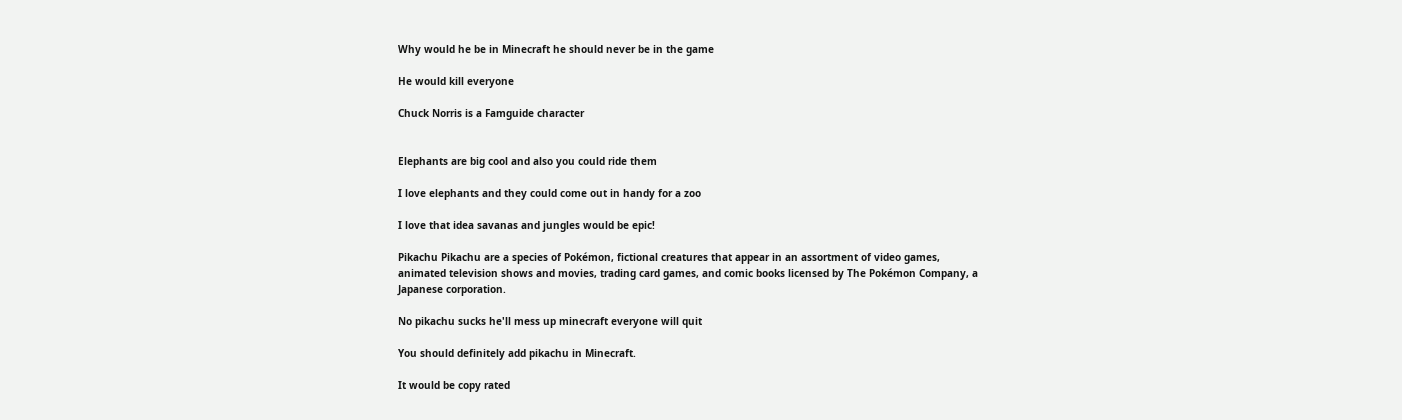Why would he be in Minecraft he should never be in the game

He would kill everyone

Chuck Norris is a Famguide character


Elephants are big cool and also you could ride them

I love elephants and they could come out in handy for a zoo

I love that idea savanas and jungles would be epic!

Pikachu Pikachu are a species of Pokémon, fictional creatures that appear in an assortment of video games, animated television shows and movies, trading card games, and comic books licensed by The Pokémon Company, a Japanese corporation.

No pikachu sucks he'll mess up minecraft everyone will quit

You should definitely add pikachu in Minecraft.

It would be copy rated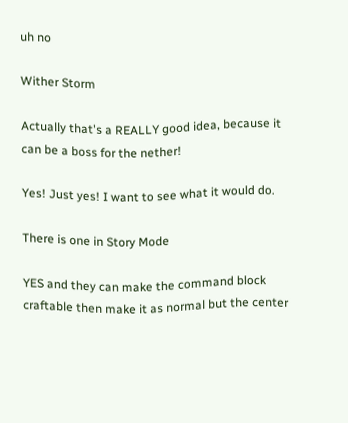uh no

Wither Storm

Actually that's a REALLY good idea, because it can be a boss for the nether!

Yes! Just yes! I want to see what it would do.

There is one in Story Mode

YES and they can make the command block craftable then make it as normal but the center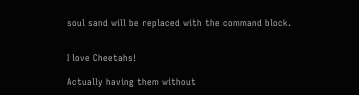soul sand will be replaced with the command block.


I love Cheetahs!

Actually having them without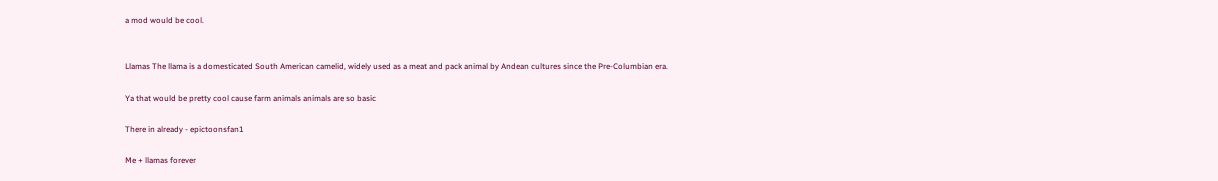a mod would be cool.


Llamas The llama is a domesticated South American camelid, widely used as a meat and pack animal by Andean cultures since the Pre-Columbian era.

Ya that would be pretty cool cause farm animals animals are so basic

There in already - epictoonsfan1

Me + llamas forever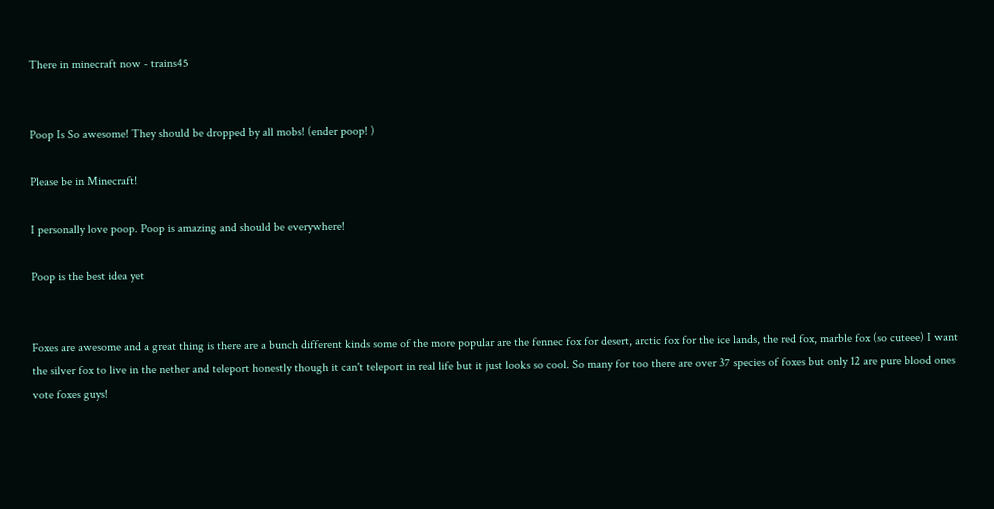There in minecraft now - trains45


Poop Is So awesome! They should be dropped by all mobs! (ender poop! )

Please be in Minecraft!

I personally love poop. Poop is amazing and should be everywhere!

Poop is the best idea yet


Foxes are awesome and a great thing is there are a bunch different kinds some of the more popular are the fennec fox for desert, arctic fox for the ice lands, the red fox, marble fox (so cuteee) I want the silver fox to live in the nether and teleport honestly though it can't teleport in real life but it just looks so cool. So many for too there are over 37 species of foxes but only 12 are pure blood ones vote foxes guys!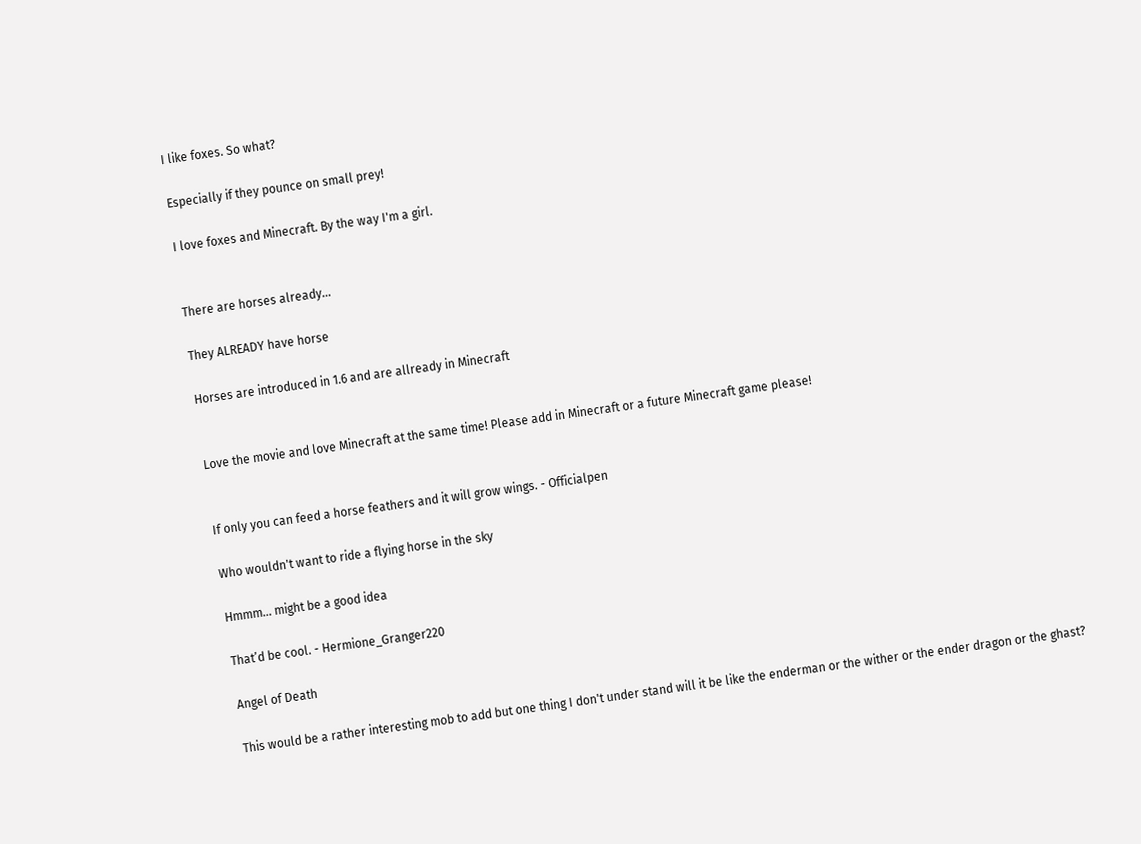I like foxes. So what?

Especially if they pounce on small prey!

I love foxes and Minecraft. By the way I'm a girl.


There are horses already...

They ALREADY have horse

Horses are introduced in 1.6 and are allready in Minecraft


Love the movie and love Minecraft at the same time! Please add in Minecraft or a future Minecraft game please!


If only you can feed a horse feathers and it will grow wings. - Officialpen

Who wouldn't want to ride a flying horse in the sky

Hmmm... might be a good idea

That’d be cool. - Hermione_Granger220

Angel of Death

This would be a rather interesting mob to add but one thing I don't under stand will it be like the enderman or the wither or the ender dragon or the ghast?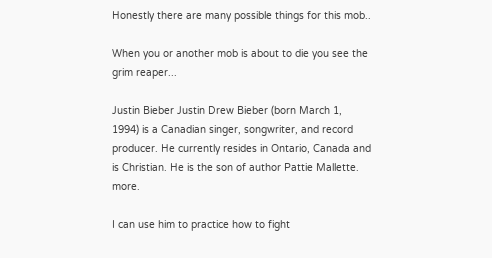Honestly there are many possible things for this mob..

When you or another mob is about to die you see the grim reaper...

Justin Bieber Justin Drew Bieber (born March 1, 1994) is a Canadian singer, songwriter, and record producer. He currently resides in Ontario, Canada and is Christian. He is the son of author Pattie Mallette. more.

I can use him to practice how to fight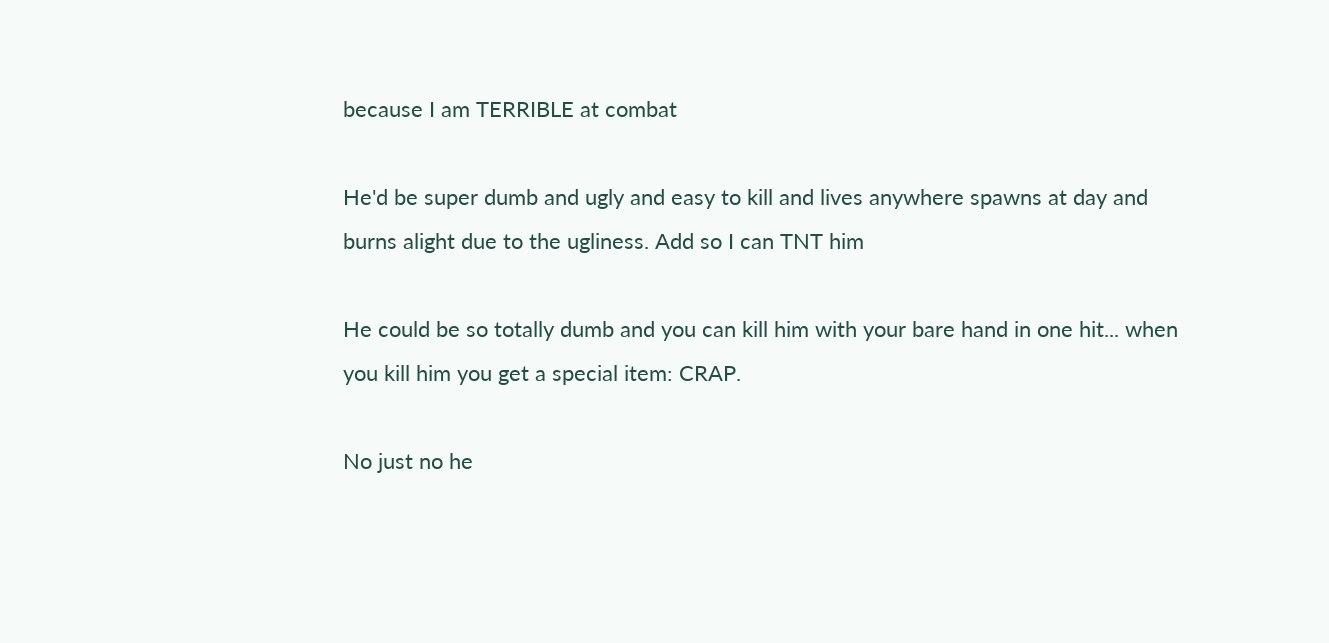because I am TERRIBLE at combat

He'd be super dumb and ugly and easy to kill and lives anywhere spawns at day and burns alight due to the ugliness. Add so I can TNT him

He could be so totally dumb and you can kill him with your bare hand in one hit... when you kill him you get a special item: CRAP.

No just no he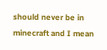should never be in minecraft and I mean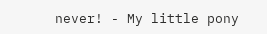never! - My little pony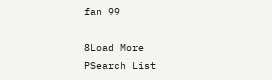fan 99

8Load More
PSearch List